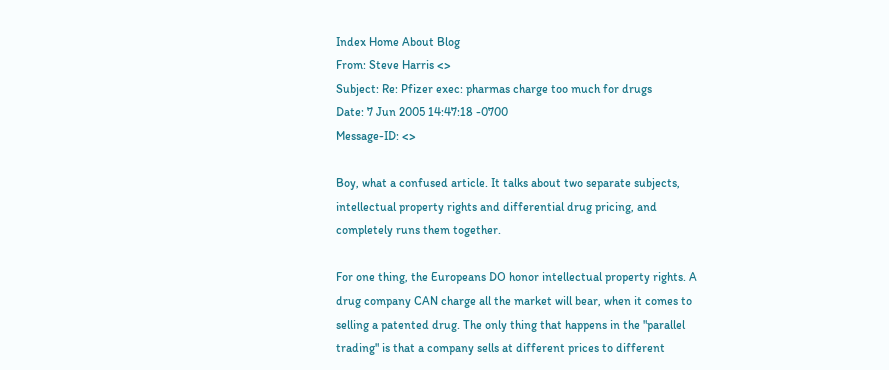Index Home About Blog
From: Steve Harris <>
Subject: Re: Pfizer exec: pharmas charge too much for drugs
Date: 7 Jun 2005 14:47:18 -0700
Message-ID: <>

Boy, what a confused article. It talks about two separate subjects,
intellectual property rights and differential drug pricing, and
completely runs them together.

For one thing, the Europeans DO honor intellectual property rights. A
drug company CAN charge all the market will bear, when it comes to
selling a patented drug. The only thing that happens in the "parallel
trading" is that a company sells at different prices to different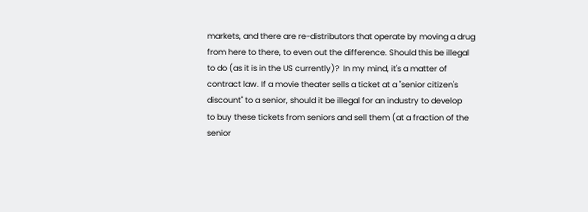markets, and there are re-distributors that operate by moving a drug
from here to there, to even out the difference. Should this be illegal
to do (as it is in the US currently)?  In my mind, it's a matter of
contract law. If a movie theater sells a ticket at a "senior citizen's
discount" to a senior, should it be illegal for an industry to develop
to buy these tickets from seniors and sell them (at a fraction of the
senior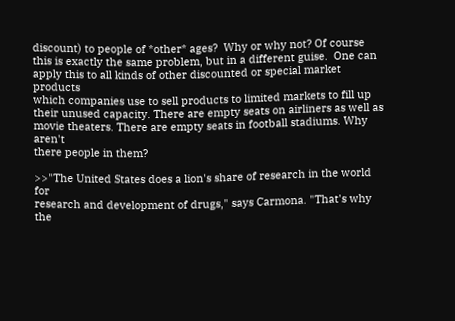discount) to people of *other* ages?  Why or why not? Of course
this is exactly the same problem, but in a different guise.  One can
apply this to all kinds of other discounted or special market products
which companies use to sell products to limited markets to fill up
their unused capacity. There are empty seats on airliners as well as
movie theaters. There are empty seats in football stadiums. Why aren't
there people in them?

>>"The United States does a lion's share of research in the world for
research and development of drugs," says Carmona. "That's why the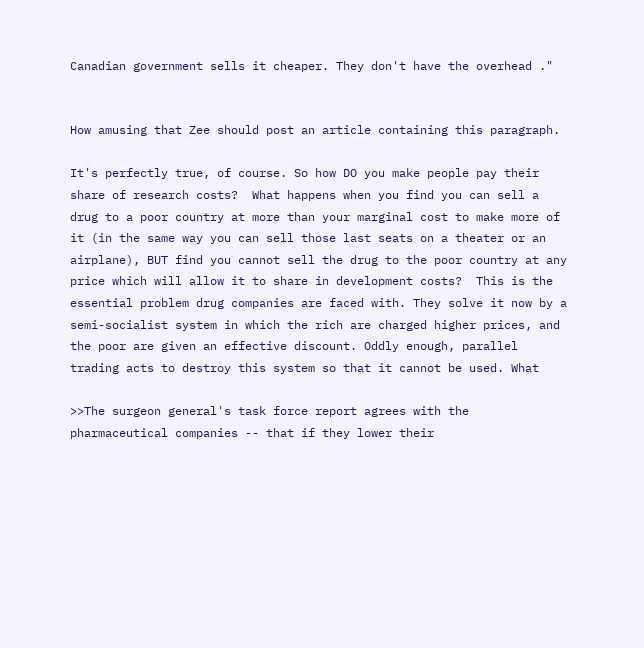Canadian government sells it cheaper. They don't have the overhead ."


How amusing that Zee should post an article containing this paragraph.

It's perfectly true, of course. So how DO you make people pay their
share of research costs?  What happens when you find you can sell a
drug to a poor country at more than your marginal cost to make more of
it (in the same way you can sell those last seats on a theater or an
airplane), BUT find you cannot sell the drug to the poor country at any
price which will allow it to share in development costs?  This is the
essential problem drug companies are faced with. They solve it now by a
semi-socialist system in which the rich are charged higher prices, and
the poor are given an effective discount. Oddly enough, parallel
trading acts to destroy this system so that it cannot be used. What

>>The surgeon general's task force report agrees with the
pharmaceutical companies -- that if they lower their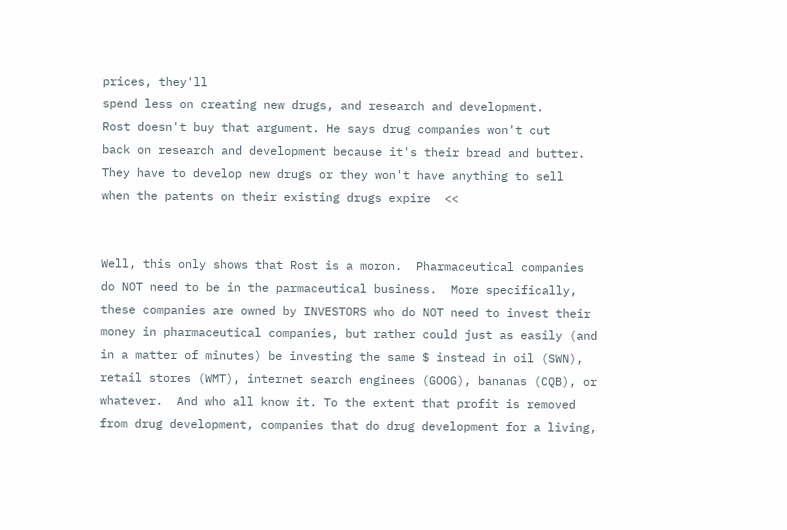prices, they'll
spend less on creating new drugs, and research and development.
Rost doesn't buy that argument. He says drug companies won't cut
back on research and development because it's their bread and butter.
They have to develop new drugs or they won't have anything to sell
when the patents on their existing drugs expire  <<


Well, this only shows that Rost is a moron.  Pharmaceutical companies
do NOT need to be in the parmaceutical business.  More specifically,
these companies are owned by INVESTORS who do NOT need to invest their
money in pharmaceutical companies, but rather could just as easily (and
in a matter of minutes) be investing the same $ instead in oil (SWN),
retail stores (WMT), internet search enginees (GOOG), bananas (CQB), or
whatever.  And who all know it. To the extent that profit is removed
from drug development, companies that do drug development for a living,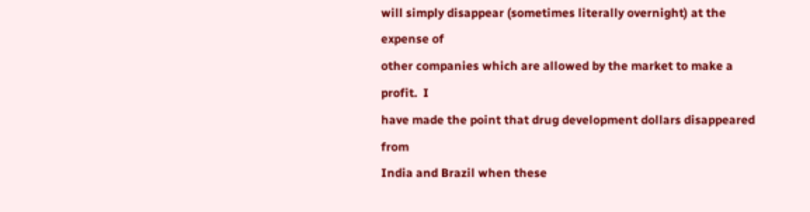will simply disappear (sometimes literally overnight) at the expense of
other companies which are allowed by the market to make a profit.  I
have made the point that drug development dollars disappeared from
India and Brazil when these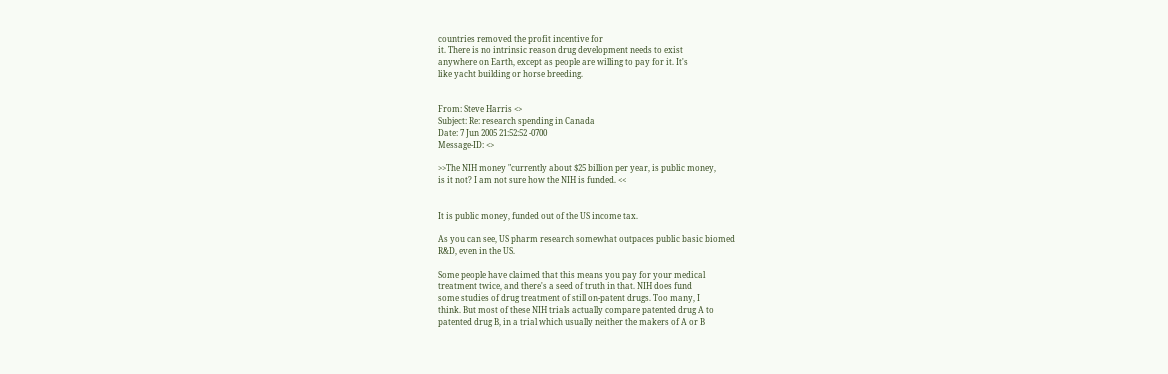countries removed the profit incentive for
it. There is no intrinsic reason drug development needs to exist
anywhere on Earth, except as people are willing to pay for it. It's
like yacht building or horse breeding.


From: Steve Harris <>
Subject: Re: research spending in Canada
Date: 7 Jun 2005 21:52:52 -0700
Message-ID: <>

>>The NIH money "currently about $25 billion per year, is public money,
is it not? I am not sure how the NIH is funded. <<


It is public money, funded out of the US income tax.

As you can see, US pharm research somewhat outpaces public basic biomed
R&D, even in the US.

Some people have claimed that this means you pay for your medical
treatment twice, and there's a seed of truth in that. NIH does fund
some studies of drug treatment of still on-patent drugs. Too many, I
think. But most of these NIH trials actually compare patented drug A to
patented drug B, in a trial which usually neither the makers of A or B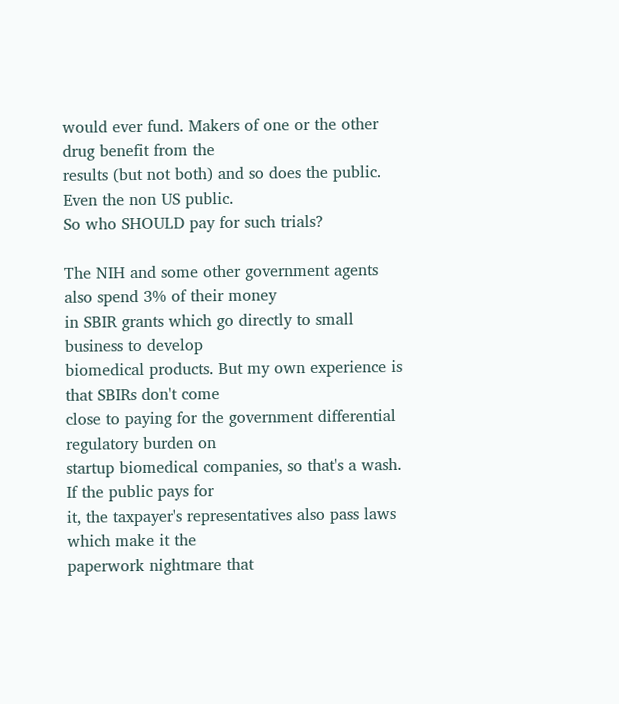would ever fund. Makers of one or the other drug benefit from the
results (but not both) and so does the public. Even the non US public.
So who SHOULD pay for such trials?

The NIH and some other government agents also spend 3% of their money
in SBIR grants which go directly to small business to develop
biomedical products. But my own experience is that SBIRs don't come
close to paying for the government differential regulatory burden on
startup biomedical companies, so that's a wash. If the public pays for
it, the taxpayer's representatives also pass laws which make it the
paperwork nightmare that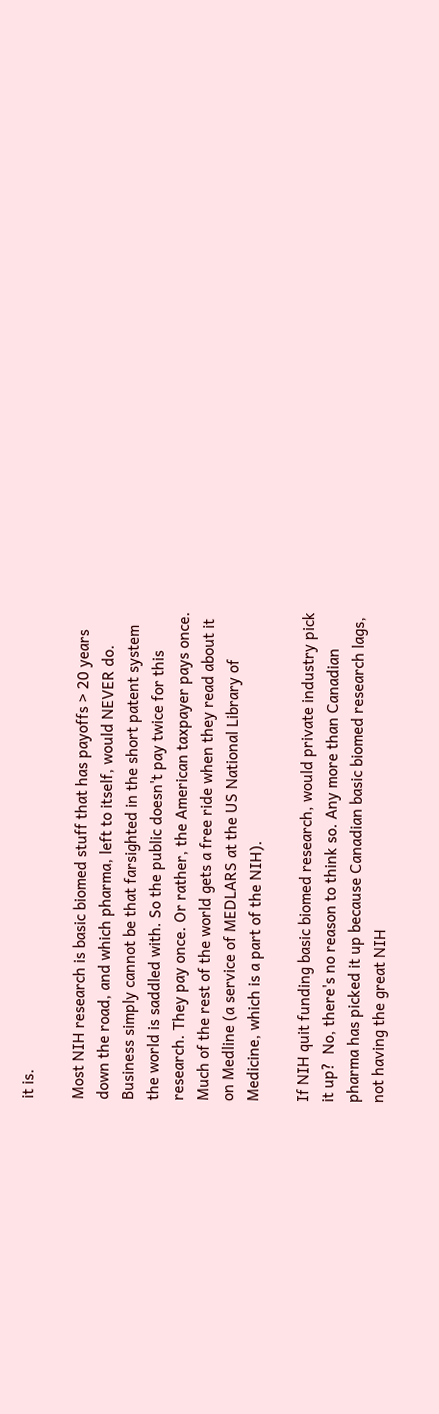it is.

Most NIH research is basic biomed stuff that has payoffs > 20 years
down the road, and which pharma, left to itself, would NEVER do.
Business simply cannot be that farsighted in the short patent system
the world is saddled with. So the public doesn't pay twice for this
research. They pay once. Or rather, the American taxpayer pays once.
Much of the rest of the world gets a free ride when they read about it
on Medline (a service of MEDLARS at the US National Library of
Medicine, which is a part of the NIH).

If NIH quit funding basic biomed research, would private industry pick
it up?  No, there's no reason to think so. Any more than Canadian
pharma has picked it up because Canadian basic biomed research lags,
not having the great NIH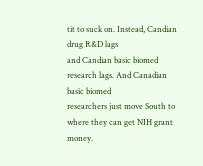tit to suck on. Instead, Candian drug R&D lags
and Candian basic biomed research lags. And Canadian basic biomed
researchers just move South to where they can get NIH grant money.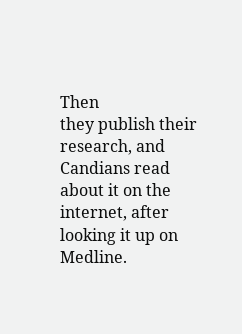Then
they publish their research, and Candians read about it on the
internet, after looking it up on Medline.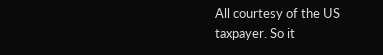All courtesy of the US
taxpayer. So it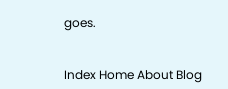goes.


Index Home About Blog